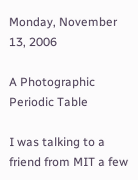Monday, November 13, 2006

A Photographic Periodic Table

I was talking to a friend from MIT a few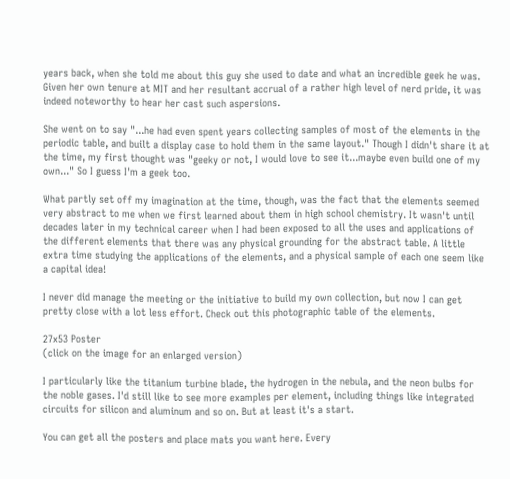years back, when she told me about this guy she used to date and what an incredible geek he was. Given her own tenure at MIT and her resultant accrual of a rather high level of nerd pride, it was indeed noteworthy to hear her cast such aspersions.

She went on to say "...he had even spent years collecting samples of most of the elements in the periodic table, and built a display case to hold them in the same layout." Though I didn't share it at the time, my first thought was "geeky or not, I would love to see it...maybe even build one of my own..." So I guess I'm a geek too.

What partly set off my imagination at the time, though, was the fact that the elements seemed very abstract to me when we first learned about them in high school chemistry. It wasn't until decades later in my technical career when I had been exposed to all the uses and applications of the different elements that there was any physical grounding for the abstract table. A little extra time studying the applications of the elements, and a physical sample of each one seem like a capital idea!

I never did manage the meeting or the initiative to build my own collection, but now I can get pretty close with a lot less effort. Check out this photographic table of the elements.

27x53 Poster
(click on the image for an enlarged version)

I particularly like the titanium turbine blade, the hydrogen in the nebula, and the neon bulbs for the noble gases. I'd still like to see more examples per element, including things like integrated circuits for silicon and aluminum and so on. But at least it's a start.

You can get all the posters and place mats you want here. Every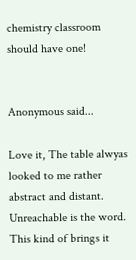chemistry classroom should have one!


Anonymous said...

Love it, The table alwyas looked to me rather abstract and distant. Unreachable is the word. This kind of brings it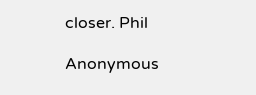closer. Phil

Anonymous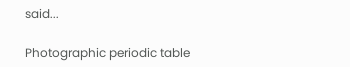said...

Photographic periodic table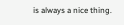is always a nice thing.